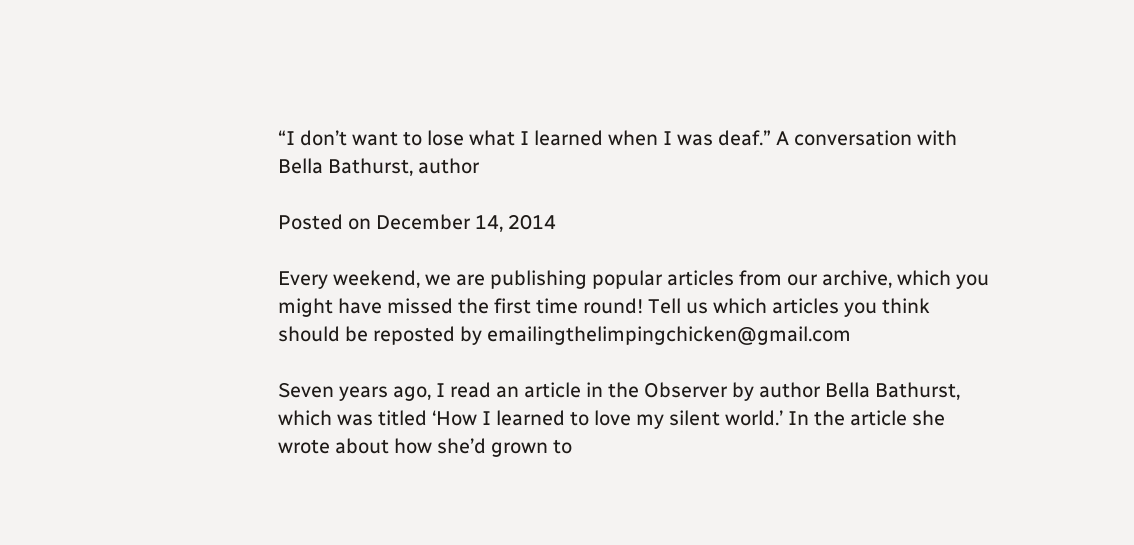“I don’t want to lose what I learned when I was deaf.” A conversation with Bella Bathurst, author

Posted on December 14, 2014

Every weekend, we are publishing popular articles from our archive, which you might have missed the first time round! Tell us which articles you think should be reposted by emailingthelimpingchicken@gmail.com

Seven years ago, I read an article in the Observer by author Bella Bathurst, which was titled ‘How I learned to love my silent world.’ In the article she wrote about how she’d grown to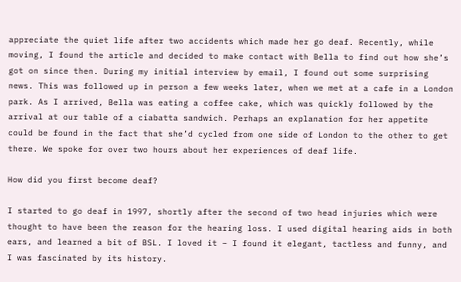appreciate the quiet life after two accidents which made her go deaf. Recently, while moving, I found the article and decided to make contact with Bella to find out how she’s got on since then. During my initial interview by email, I found out some surprising news. This was followed up in person a few weeks later, when we met at a cafe in a London park. As I arrived, Bella was eating a coffee cake, which was quickly followed by the arrival at our table of a ciabatta sandwich. Perhaps an explanation for her appetite could be found in the fact that she’d cycled from one side of London to the other to get there. We spoke for over two hours about her experiences of deaf life.

How did you first become deaf?

I started to go deaf in 1997, shortly after the second of two head injuries which were thought to have been the reason for the hearing loss. I used digital hearing aids in both ears, and learned a bit of BSL. I loved it – I found it elegant, tactless and funny, and I was fascinated by its history.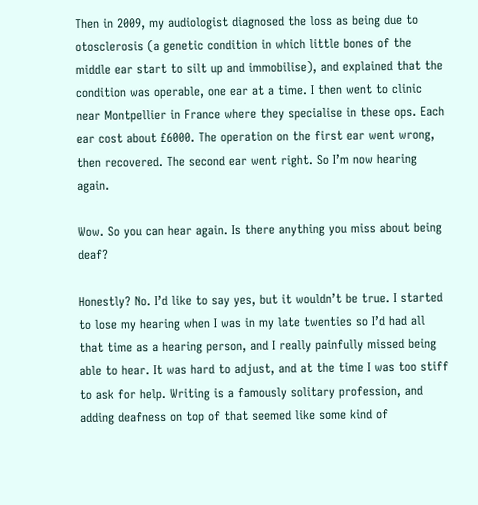Then in 2009, my audiologist diagnosed the loss as being due to otosclerosis (a genetic condition in which little bones of the middle ear start to silt up and immobilise), and explained that the condition was operable, one ear at a time. I then went to clinic near Montpellier in France where they specialise in these ops. Each ear cost about £6000. The operation on the first ear went wrong, then recovered. The second ear went right. So I’m now hearing again.

Wow. So you can hear again. Is there anything you miss about being deaf?

Honestly? No. I’d like to say yes, but it wouldn’t be true. I started to lose my hearing when I was in my late twenties so I’d had all that time as a hearing person, and I really painfully missed being able to hear. It was hard to adjust, and at the time I was too stiff to ask for help. Writing is a famously solitary profession, and adding deafness on top of that seemed like some kind of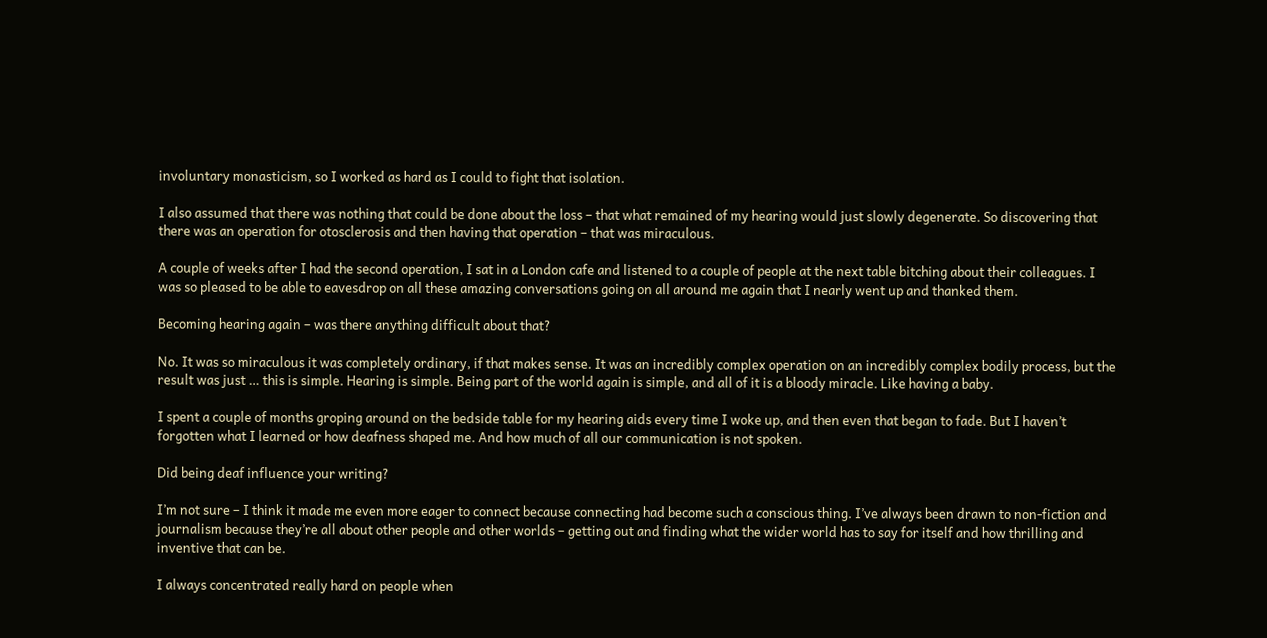involuntary monasticism, so I worked as hard as I could to fight that isolation.

I also assumed that there was nothing that could be done about the loss – that what remained of my hearing would just slowly degenerate. So discovering that there was an operation for otosclerosis and then having that operation – that was miraculous.

A couple of weeks after I had the second operation, I sat in a London cafe and listened to a couple of people at the next table bitching about their colleagues. I was so pleased to be able to eavesdrop on all these amazing conversations going on all around me again that I nearly went up and thanked them.

Becoming hearing again – was there anything difficult about that?

No. It was so miraculous it was completely ordinary, if that makes sense. It was an incredibly complex operation on an incredibly complex bodily process, but the result was just … this is simple. Hearing is simple. Being part of the world again is simple, and all of it is a bloody miracle. Like having a baby.

I spent a couple of months groping around on the bedside table for my hearing aids every time I woke up, and then even that began to fade. But I haven’t forgotten what I learned or how deafness shaped me. And how much of all our communication is not spoken.

Did being deaf influence your writing?

I’m not sure – I think it made me even more eager to connect because connecting had become such a conscious thing. I’ve always been drawn to non-fiction and journalism because they’re all about other people and other worlds – getting out and finding what the wider world has to say for itself and how thrilling and inventive that can be.

I always concentrated really hard on people when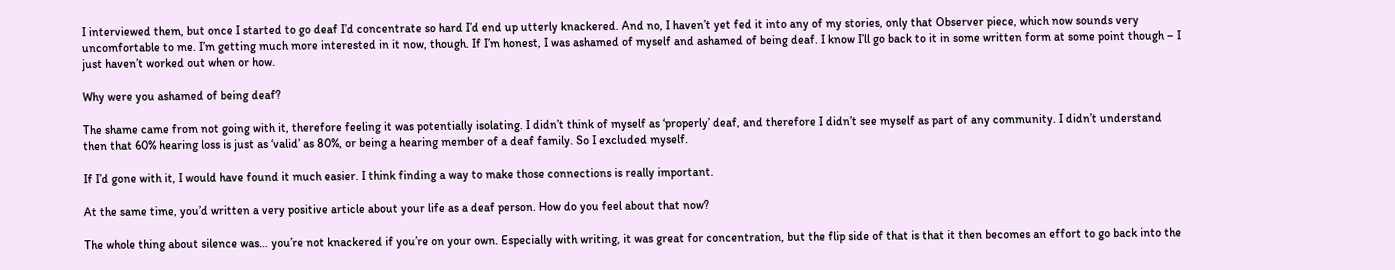I interviewed them, but once I started to go deaf I’d concentrate so hard I’d end up utterly knackered. And no, I haven’t yet fed it into any of my stories, only that Observer piece, which now sounds very uncomfortable to me. I’m getting much more interested in it now, though. If I’m honest, I was ashamed of myself and ashamed of being deaf. I know I’ll go back to it in some written form at some point though – I just haven’t worked out when or how.

Why were you ashamed of being deaf?

The shame came from not going with it, therefore feeling it was potentially isolating. I didn’t think of myself as ‘properly’ deaf, and therefore I didn’t see myself as part of any community. I didn’t understand then that 60% hearing loss is just as ‘valid’ as 80%, or being a hearing member of a deaf family. So I excluded myself.

If I’d gone with it, I would have found it much easier. I think finding a way to make those connections is really important.

At the same time, you’d written a very positive article about your life as a deaf person. How do you feel about that now?

The whole thing about silence was… you’re not knackered if you’re on your own. Especially with writing, it was great for concentration, but the flip side of that is that it then becomes an effort to go back into the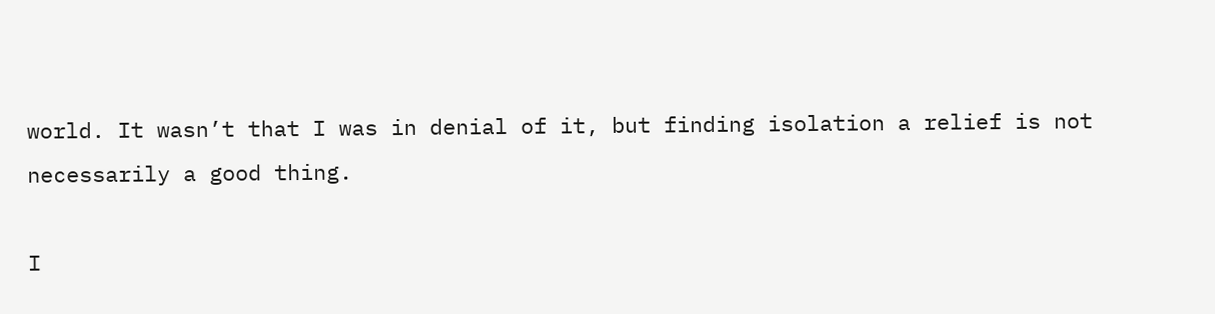world. It wasn’t that I was in denial of it, but finding isolation a relief is not necessarily a good thing.

I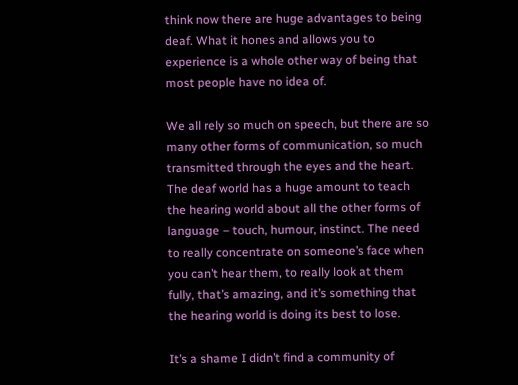think now there are huge advantages to being deaf. What it hones and allows you to experience is a whole other way of being that most people have no idea of.

We all rely so much on speech, but there are so many other forms of communication, so much transmitted through the eyes and the heart. The deaf world has a huge amount to teach the hearing world about all the other forms of language – touch, humour, instinct. The need to really concentrate on someone’s face when you can’t hear them, to really look at them fully, that’s amazing, and it’s something that the hearing world is doing its best to lose.

It’s a shame I didn’t find a community of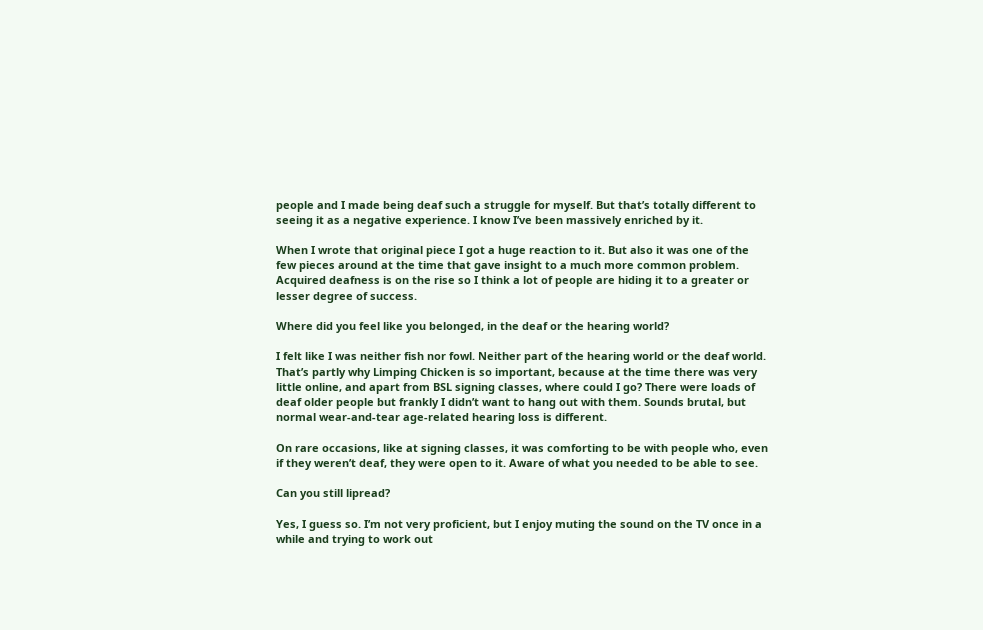people and I made being deaf such a struggle for myself. But that’s totally different to seeing it as a negative experience. I know I’ve been massively enriched by it.

When I wrote that original piece I got a huge reaction to it. But also it was one of the few pieces around at the time that gave insight to a much more common problem. Acquired deafness is on the rise so I think a lot of people are hiding it to a greater or lesser degree of success.

Where did you feel like you belonged, in the deaf or the hearing world?

I felt like I was neither fish nor fowl. Neither part of the hearing world or the deaf world. That’s partly why Limping Chicken is so important, because at the time there was very little online, and apart from BSL signing classes, where could I go? There were loads of deaf older people but frankly I didn’t want to hang out with them. Sounds brutal, but normal wear-and-tear age-related hearing loss is different.

On rare occasions, like at signing classes, it was comforting to be with people who, even if they weren’t deaf, they were open to it. Aware of what you needed to be able to see.

Can you still lipread?

Yes, I guess so. I’m not very proficient, but I enjoy muting the sound on the TV once in a while and trying to work out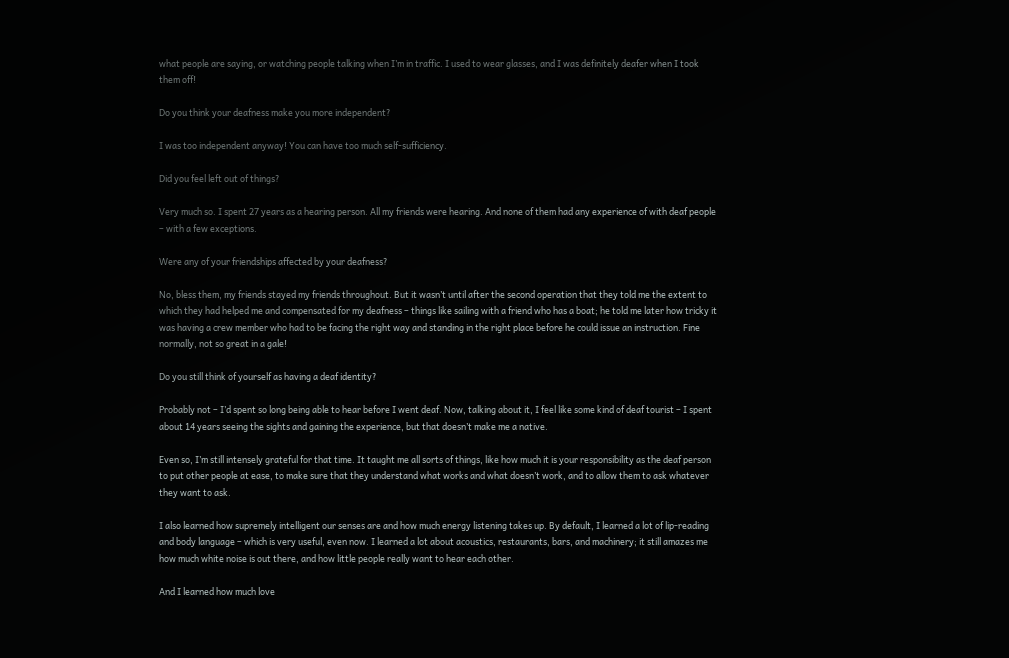what people are saying, or watching people talking when I’m in traffic. I used to wear glasses, and I was definitely deafer when I took them off!

Do you think your deafness make you more independent?

I was too independent anyway! You can have too much self-sufficiency.

Did you feel left out of things?

Very much so. I spent 27 years as a hearing person. All my friends were hearing. And none of them had any experience of with deaf people – with a few exceptions.

Were any of your friendships affected by your deafness?

No, bless them, my friends stayed my friends throughout. But it wasn’t until after the second operation that they told me the extent to which they had helped me and compensated for my deafness – things like sailing with a friend who has a boat; he told me later how tricky it was having a crew member who had to be facing the right way and standing in the right place before he could issue an instruction. Fine normally, not so great in a gale!

Do you still think of yourself as having a deaf identity?

Probably not – I’d spent so long being able to hear before I went deaf. Now, talking about it, I feel like some kind of deaf tourist – I spent about 14 years seeing the sights and gaining the experience, but that doesn’t make me a native.

Even so, I’m still intensely grateful for that time. It taught me all sorts of things, like how much it is your responsibility as the deaf person to put other people at ease, to make sure that they understand what works and what doesn’t work, and to allow them to ask whatever they want to ask.

I also learned how supremely intelligent our senses are and how much energy listening takes up. By default, I learned a lot of lip-reading and body language – which is very useful, even now. I learned a lot about acoustics, restaurants, bars, and machinery; it still amazes me how much white noise is out there, and how little people really want to hear each other.

And I learned how much love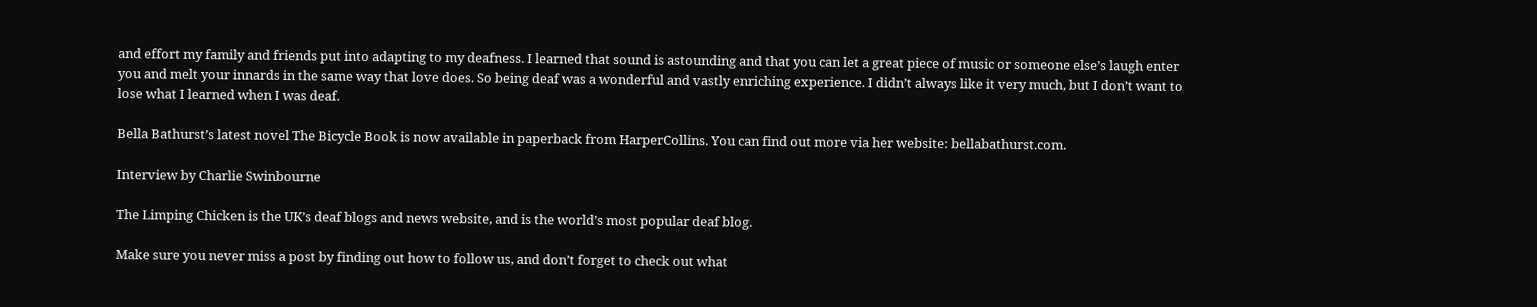and effort my family and friends put into adapting to my deafness. I learned that sound is astounding and that you can let a great piece of music or someone else’s laugh enter you and melt your innards in the same way that love does. So being deaf was a wonderful and vastly enriching experience. I didn’t always like it very much, but I don’t want to lose what I learned when I was deaf.

Bella Bathurst’s latest novel The Bicycle Book is now available in paperback from HarperCollins. You can find out more via her website: bellabathurst.com.

Interview by Charlie Swinbourne

The Limping Chicken is the UK’s deaf blogs and news website, and is the world’s most popular deaf blog.

Make sure you never miss a post by finding out how to follow us, and don’t forget to check out what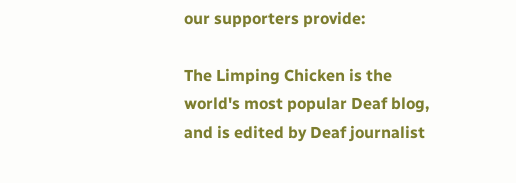our supporters provide:

The Limping Chicken is the world's most popular Deaf blog, and is edited by Deaf journalist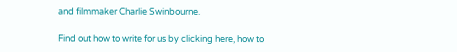and filmmaker Charlie Swinbourne.

Find out how to write for us by clicking here, how to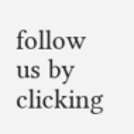follow us by clicking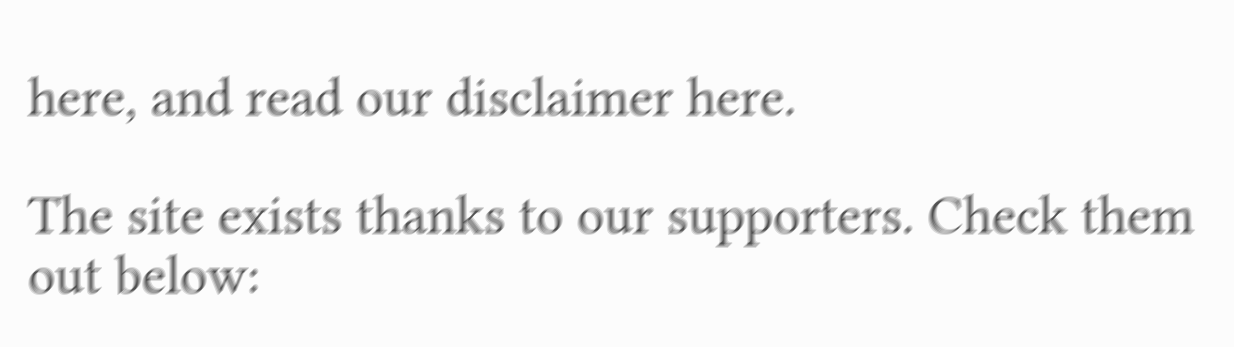here, and read our disclaimer here.

The site exists thanks to our supporters. Check them out below: